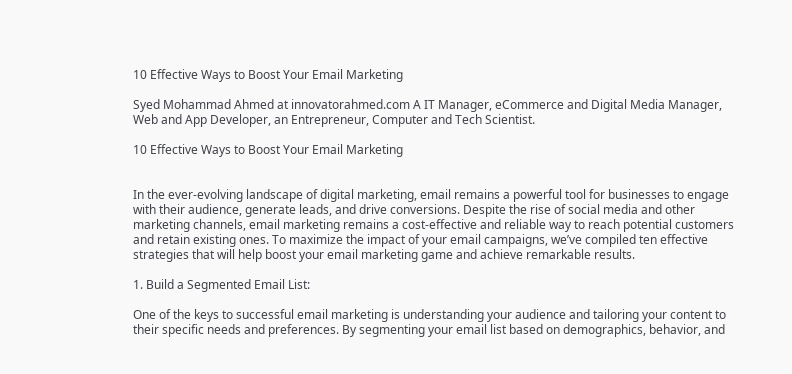10 Effective Ways to Boost Your Email Marketing

Syed Mohammad Ahmed at innovatorahmed.com A IT Manager, eCommerce and Digital Media Manager, Web and App Developer, an Entrepreneur, Computer and Tech Scientist.

10 Effective Ways to Boost Your Email Marketing


In the ever-evolving landscape of digital marketing, email remains a powerful tool for businesses to engage with their audience, generate leads, and drive conversions. Despite the rise of social media and other marketing channels, email marketing remains a cost-effective and reliable way to reach potential customers and retain existing ones. To maximize the impact of your email campaigns, we’ve compiled ten effective strategies that will help boost your email marketing game and achieve remarkable results.

1. Build a Segmented Email List:

One of the keys to successful email marketing is understanding your audience and tailoring your content to their specific needs and preferences. By segmenting your email list based on demographics, behavior, and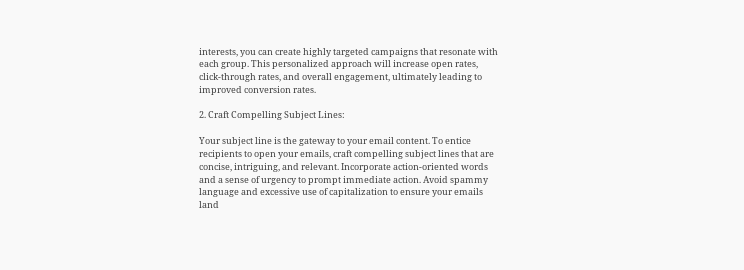interests, you can create highly targeted campaigns that resonate with each group. This personalized approach will increase open rates, click-through rates, and overall engagement, ultimately leading to improved conversion rates.

2. Craft Compelling Subject Lines:

Your subject line is the gateway to your email content. To entice recipients to open your emails, craft compelling subject lines that are concise, intriguing, and relevant. Incorporate action-oriented words and a sense of urgency to prompt immediate action. Avoid spammy language and excessive use of capitalization to ensure your emails land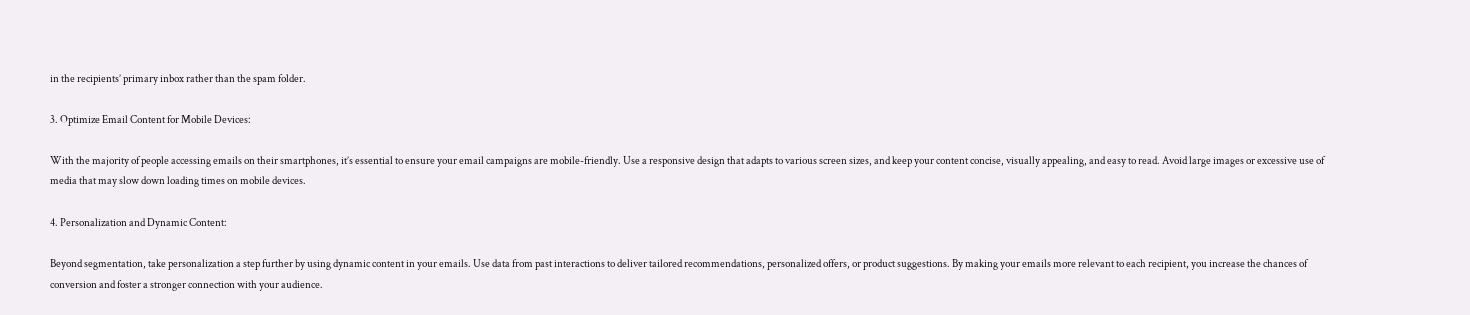in the recipients’ primary inbox rather than the spam folder.

3. Optimize Email Content for Mobile Devices:

With the majority of people accessing emails on their smartphones, it’s essential to ensure your email campaigns are mobile-friendly. Use a responsive design that adapts to various screen sizes, and keep your content concise, visually appealing, and easy to read. Avoid large images or excessive use of media that may slow down loading times on mobile devices.

4. Personalization and Dynamic Content:

Beyond segmentation, take personalization a step further by using dynamic content in your emails. Use data from past interactions to deliver tailored recommendations, personalized offers, or product suggestions. By making your emails more relevant to each recipient, you increase the chances of conversion and foster a stronger connection with your audience.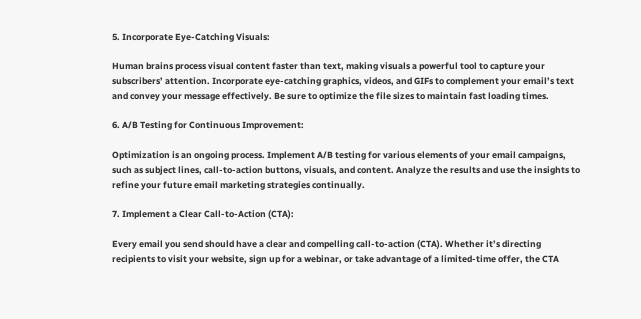5. Incorporate Eye-Catching Visuals:

Human brains process visual content faster than text, making visuals a powerful tool to capture your subscribers’ attention. Incorporate eye-catching graphics, videos, and GIFs to complement your email’s text and convey your message effectively. Be sure to optimize the file sizes to maintain fast loading times.

6. A/B Testing for Continuous Improvement:

Optimization is an ongoing process. Implement A/B testing for various elements of your email campaigns, such as subject lines, call-to-action buttons, visuals, and content. Analyze the results and use the insights to refine your future email marketing strategies continually.

7. Implement a Clear Call-to-Action (CTA):

Every email you send should have a clear and compelling call-to-action (CTA). Whether it’s directing recipients to visit your website, sign up for a webinar, or take advantage of a limited-time offer, the CTA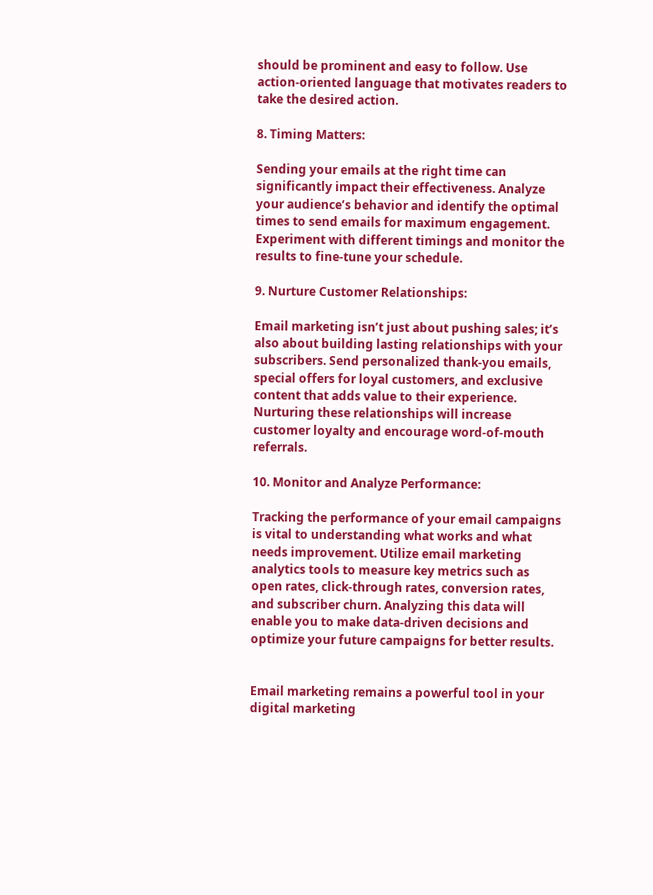should be prominent and easy to follow. Use action-oriented language that motivates readers to take the desired action.

8. Timing Matters:

Sending your emails at the right time can significantly impact their effectiveness. Analyze your audience’s behavior and identify the optimal times to send emails for maximum engagement. Experiment with different timings and monitor the results to fine-tune your schedule.

9. Nurture Customer Relationships:

Email marketing isn’t just about pushing sales; it’s also about building lasting relationships with your subscribers. Send personalized thank-you emails, special offers for loyal customers, and exclusive content that adds value to their experience. Nurturing these relationships will increase customer loyalty and encourage word-of-mouth referrals.

10. Monitor and Analyze Performance:

Tracking the performance of your email campaigns is vital to understanding what works and what needs improvement. Utilize email marketing analytics tools to measure key metrics such as open rates, click-through rates, conversion rates, and subscriber churn. Analyzing this data will enable you to make data-driven decisions and optimize your future campaigns for better results.


Email marketing remains a powerful tool in your digital marketing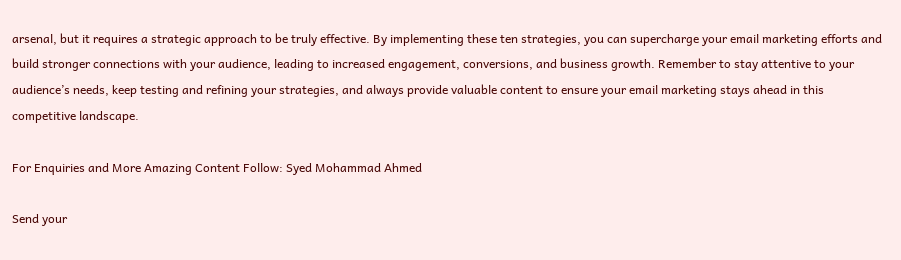arsenal, but it requires a strategic approach to be truly effective. By implementing these ten strategies, you can supercharge your email marketing efforts and build stronger connections with your audience, leading to increased engagement, conversions, and business growth. Remember to stay attentive to your audience’s needs, keep testing and refining your strategies, and always provide valuable content to ensure your email marketing stays ahead in this competitive landscape.

For Enquiries and More Amazing Content Follow: Syed Mohammad Ahmed

Send your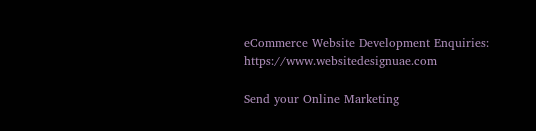eCommerce Website Development Enquiries: https://www.websitedesignuae.com

Send your Online Marketing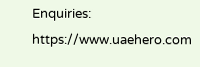Enquiries: https://www.uaehero.com